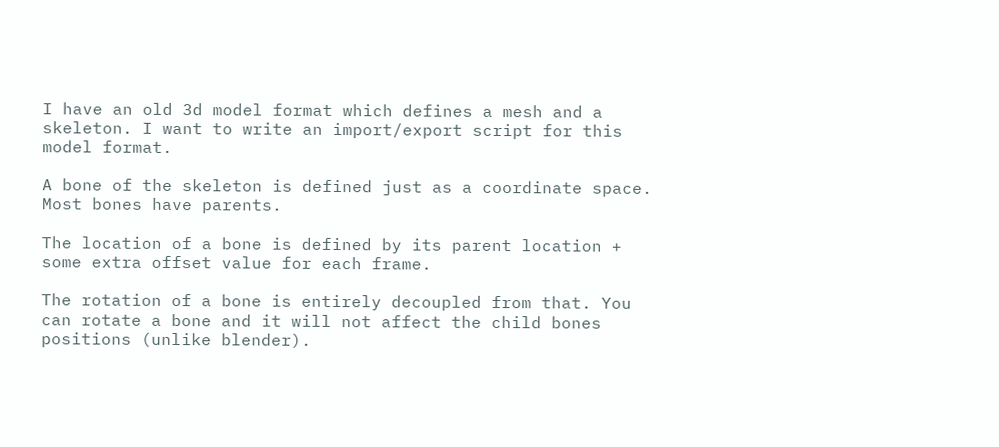I have an old 3d model format which defines a mesh and a skeleton. I want to write an import/export script for this model format.

A bone of the skeleton is defined just as a coordinate space. Most bones have parents.

The location of a bone is defined by its parent location + some extra offset value for each frame.

The rotation of a bone is entirely decoupled from that. You can rotate a bone and it will not affect the child bones positions (unlike blender).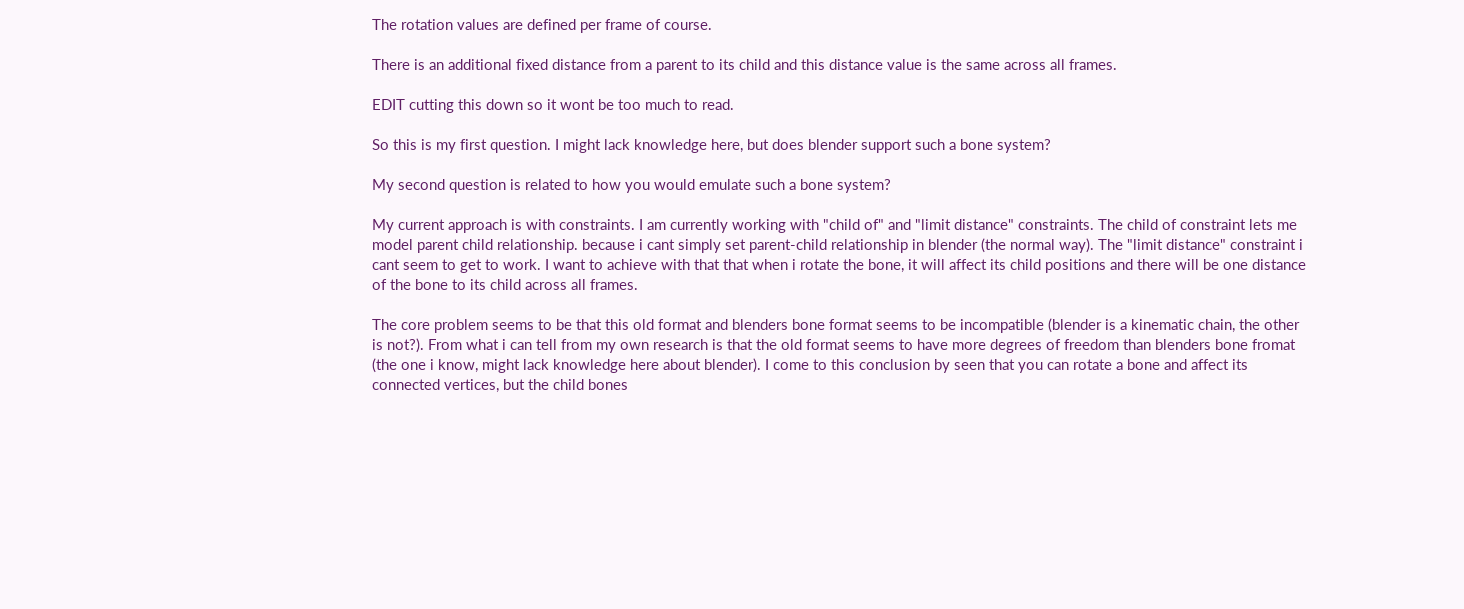The rotation values are defined per frame of course.

There is an additional fixed distance from a parent to its child and this distance value is the same across all frames.

EDIT cutting this down so it wont be too much to read.

So this is my first question. I might lack knowledge here, but does blender support such a bone system?

My second question is related to how you would emulate such a bone system?

My current approach is with constraints. I am currently working with "child of" and "limit distance" constraints. The child of constraint lets me model parent child relationship. because i cant simply set parent-child relationship in blender (the normal way). The "limit distance" constraint i cant seem to get to work. I want to achieve with that that when i rotate the bone, it will affect its child positions and there will be one distance of the bone to its child across all frames.

The core problem seems to be that this old format and blenders bone format seems to be incompatible (blender is a kinematic chain, the other is not?). From what i can tell from my own research is that the old format seems to have more degrees of freedom than blenders bone fromat (the one i know, might lack knowledge here about blender). I come to this conclusion by seen that you can rotate a bone and affect its connected vertices, but the child bones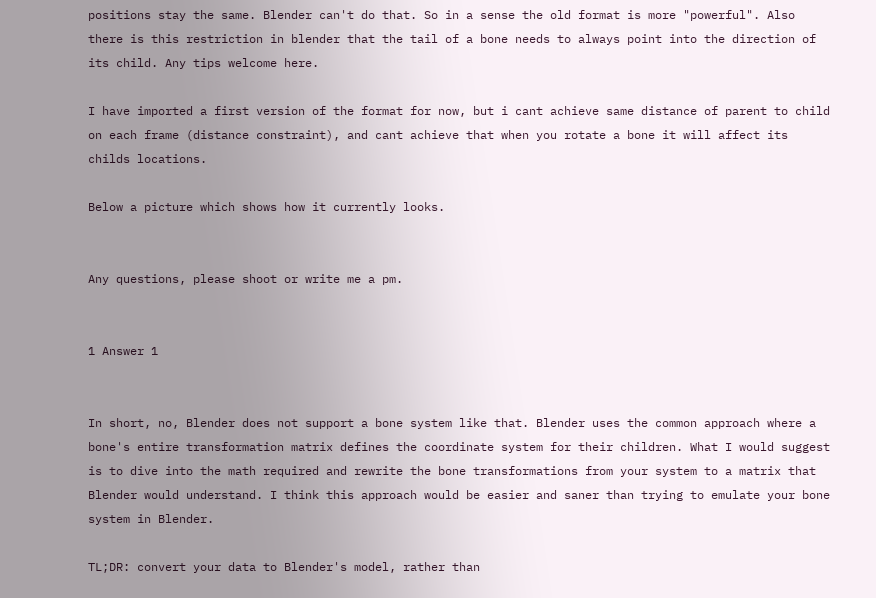positions stay the same. Blender can't do that. So in a sense the old format is more "powerful". Also there is this restriction in blender that the tail of a bone needs to always point into the direction of its child. Any tips welcome here.

I have imported a first version of the format for now, but i cant achieve same distance of parent to child on each frame (distance constraint), and cant achieve that when you rotate a bone it will affect its childs locations.

Below a picture which shows how it currently looks.


Any questions, please shoot or write me a pm.


1 Answer 1


In short, no, Blender does not support a bone system like that. Blender uses the common approach where a bone's entire transformation matrix defines the coordinate system for their children. What I would suggest is to dive into the math required and rewrite the bone transformations from your system to a matrix that Blender would understand. I think this approach would be easier and saner than trying to emulate your bone system in Blender.

TL;DR: convert your data to Blender's model, rather than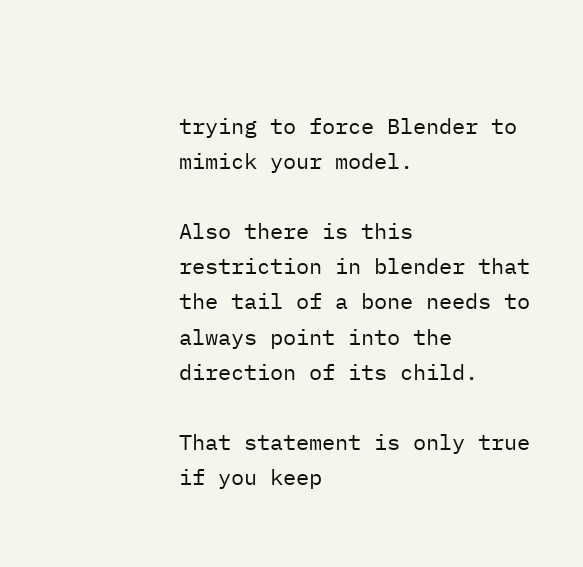trying to force Blender to mimick your model.

Also there is this restriction in blender that the tail of a bone needs to always point into the direction of its child.

That statement is only true if you keep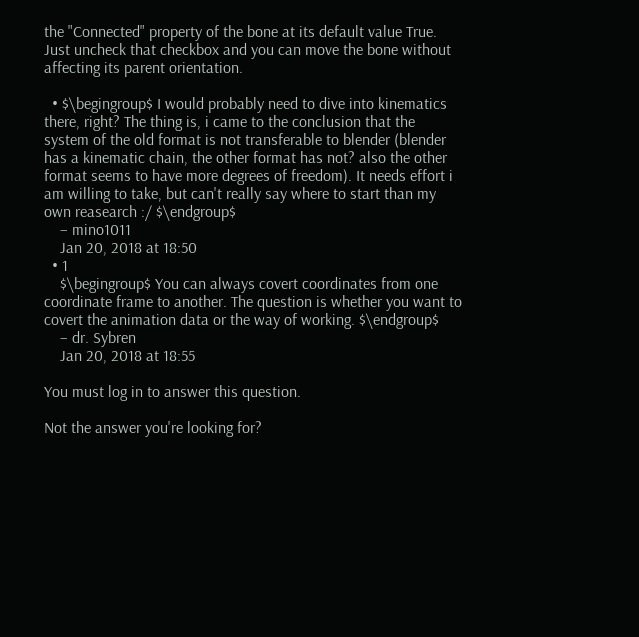the "Connected" property of the bone at its default value True. Just uncheck that checkbox and you can move the bone without affecting its parent orientation.

  • $\begingroup$ I would probably need to dive into kinematics there, right? The thing is, i came to the conclusion that the system of the old format is not transferable to blender (blender has a kinematic chain, the other format has not? also the other format seems to have more degrees of freedom). It needs effort i am willing to take, but can't really say where to start than my own reasearch :/ $\endgroup$
    – mino1011
    Jan 20, 2018 at 18:50
  • 1
    $\begingroup$ You can always covert coordinates from one coordinate frame to another. The question is whether you want to covert the animation data or the way of working. $\endgroup$
    – dr. Sybren
    Jan 20, 2018 at 18:55

You must log in to answer this question.

Not the answer you're looking for?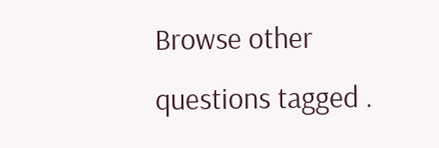Browse other questions tagged .